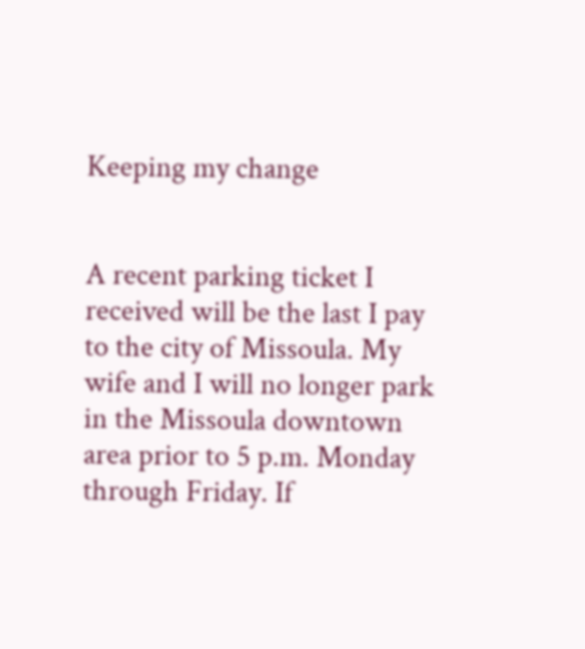Keeping my change


A recent parking ticket I received will be the last I pay to the city of Missoula. My wife and I will no longer park in the Missoula downtown area prior to 5 p.m. Monday through Friday. If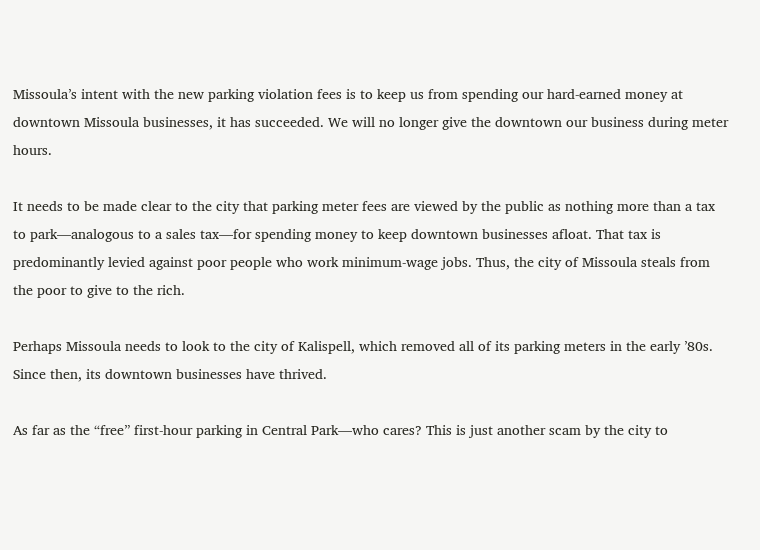Missoula’s intent with the new parking violation fees is to keep us from spending our hard-earned money at downtown Missoula businesses, it has succeeded. We will no longer give the downtown our business during meter hours.

It needs to be made clear to the city that parking meter fees are viewed by the public as nothing more than a tax to park—analogous to a sales tax—for spending money to keep downtown businesses afloat. That tax is predominantly levied against poor people who work minimum-wage jobs. Thus, the city of Missoula steals from the poor to give to the rich.

Perhaps Missoula needs to look to the city of Kalispell, which removed all of its parking meters in the early ’80s. Since then, its downtown businesses have thrived.

As far as the “free” first-hour parking in Central Park—who cares? This is just another scam by the city to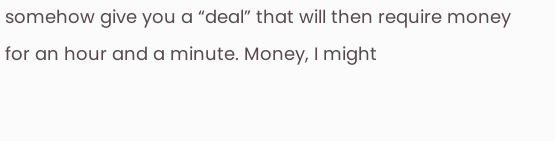somehow give you a “deal” that will then require money for an hour and a minute. Money, I might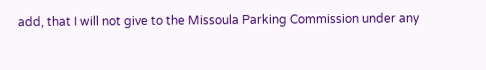add, that I will not give to the Missoula Parking Commission under any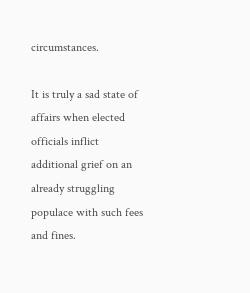circumstances.

It is truly a sad state of affairs when elected officials inflict additional grief on an already struggling populace with such fees and fines.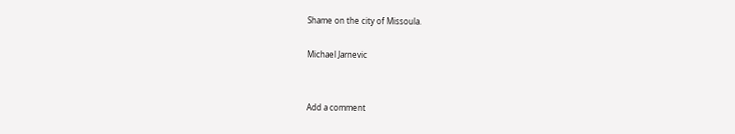Shame on the city of Missoula.

Michael Jarnevic


Add a comment